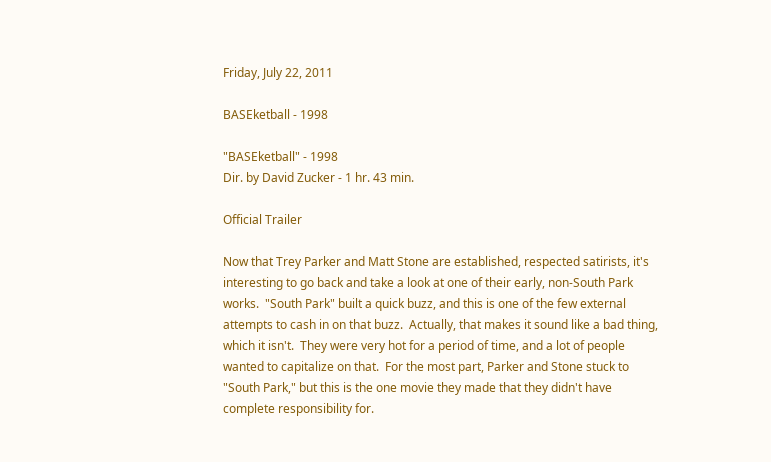Friday, July 22, 2011

BASEketball - 1998

"BASEketball" - 1998
Dir. by David Zucker - 1 hr. 43 min.

Official Trailer

Now that Trey Parker and Matt Stone are established, respected satirists, it's interesting to go back and take a look at one of their early, non-South Park works.  "South Park" built a quick buzz, and this is one of the few external attempts to cash in on that buzz.  Actually, that makes it sound like a bad thing, which it isn't.  They were very hot for a period of time, and a lot of people wanted to capitalize on that.  For the most part, Parker and Stone stuck to "South Park," but this is the one movie they made that they didn't have complete responsibility for.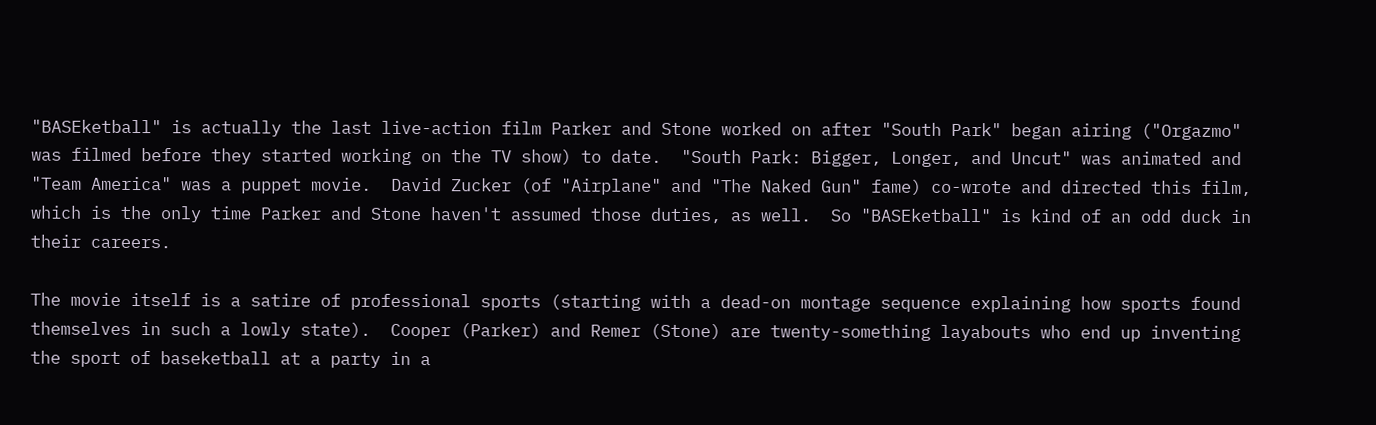"BASEketball" is actually the last live-action film Parker and Stone worked on after "South Park" began airing ("Orgazmo" was filmed before they started working on the TV show) to date.  "South Park: Bigger, Longer, and Uncut" was animated and "Team America" was a puppet movie.  David Zucker (of "Airplane" and "The Naked Gun" fame) co-wrote and directed this film, which is the only time Parker and Stone haven't assumed those duties, as well.  So "BASEketball" is kind of an odd duck in their careers.

The movie itself is a satire of professional sports (starting with a dead-on montage sequence explaining how sports found themselves in such a lowly state).  Cooper (Parker) and Remer (Stone) are twenty-something layabouts who end up inventing the sport of baseketball at a party in a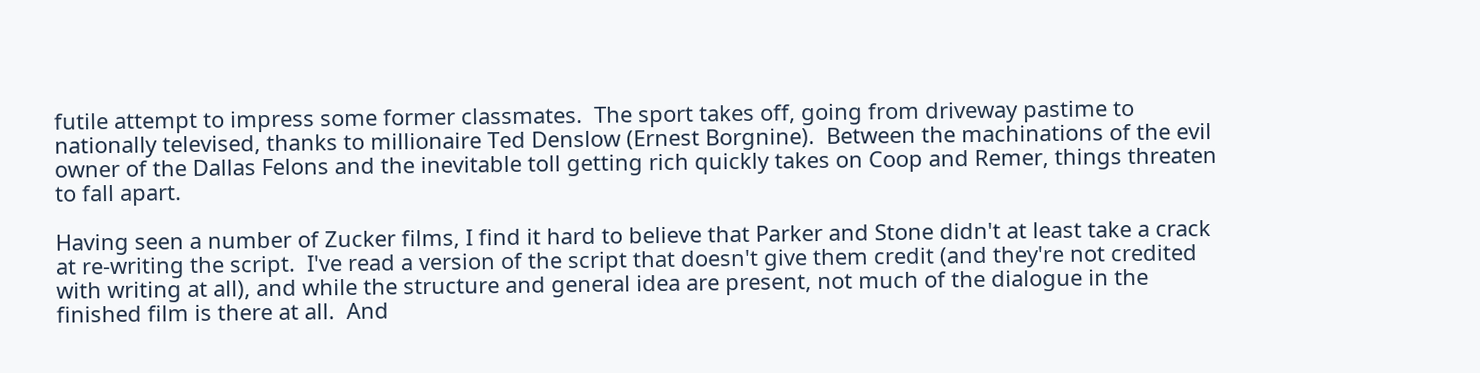futile attempt to impress some former classmates.  The sport takes off, going from driveway pastime to nationally televised, thanks to millionaire Ted Denslow (Ernest Borgnine).  Between the machinations of the evil owner of the Dallas Felons and the inevitable toll getting rich quickly takes on Coop and Remer, things threaten to fall apart.

Having seen a number of Zucker films, I find it hard to believe that Parker and Stone didn't at least take a crack at re-writing the script.  I've read a version of the script that doesn't give them credit (and they're not credited with writing at all), and while the structure and general idea are present, not much of the dialogue in the finished film is there at all.  And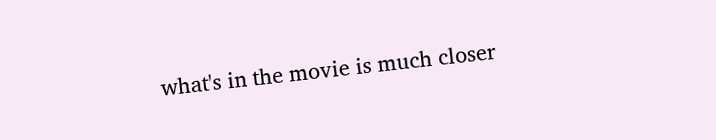what's in the movie is much closer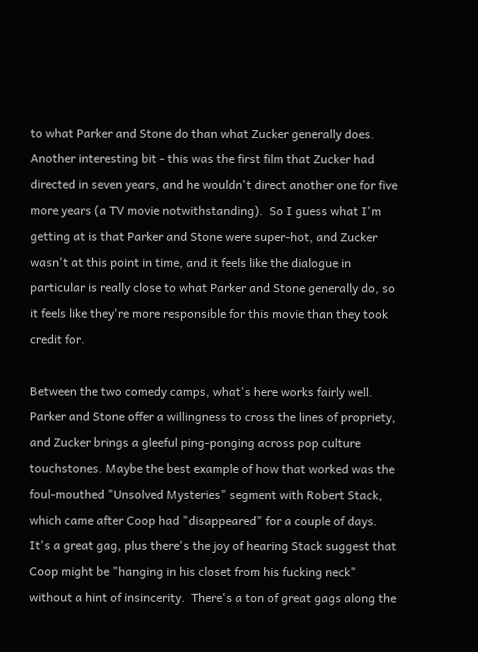to what Parker and Stone do than what Zucker generally does.  Another interesting bit - this was the first film that Zucker had directed in seven years, and he wouldn't direct another one for five more years (a TV movie notwithstanding).  So I guess what I'm getting at is that Parker and Stone were super-hot, and Zucker wasn't at this point in time, and it feels like the dialogue in particular is really close to what Parker and Stone generally do, so it feels like they're more responsible for this movie than they took credit for.

Between the two comedy camps, what's here works fairly well.  Parker and Stone offer a willingness to cross the lines of propriety, and Zucker brings a gleeful ping-ponging across pop culture touchstones. Maybe the best example of how that worked was the foul-mouthed "Unsolved Mysteries" segment with Robert Stack, which came after Coop had "disappeared" for a couple of days.  It's a great gag, plus there's the joy of hearing Stack suggest that Coop might be "hanging in his closet from his fucking neck" without a hint of insincerity.  There's a ton of great gags along the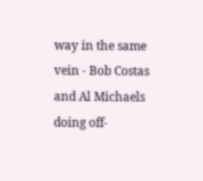way in the same vein - Bob Costas and Al Michaels doing off-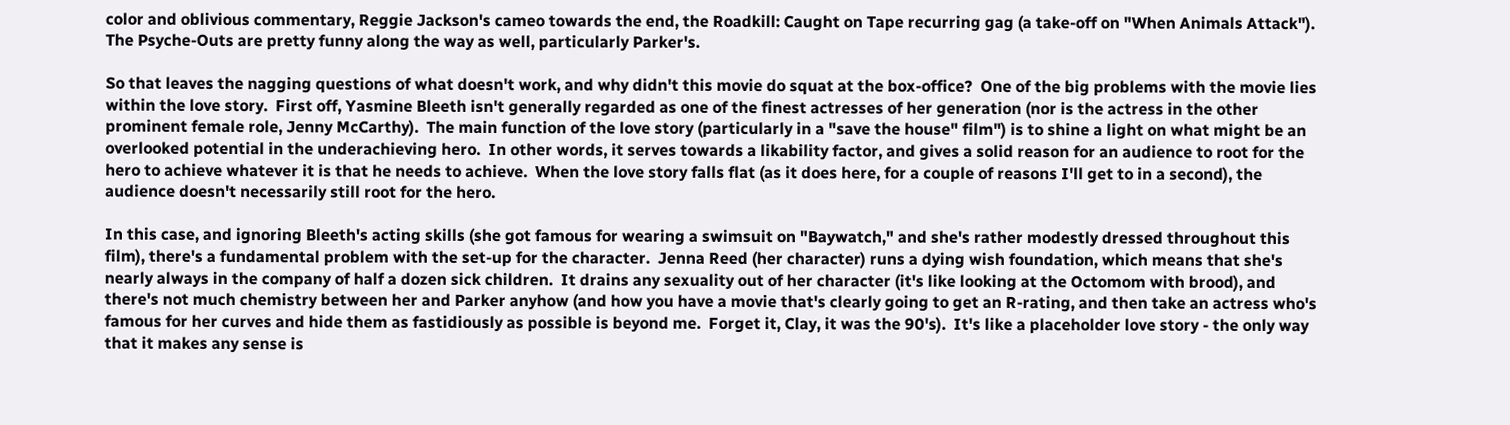color and oblivious commentary, Reggie Jackson's cameo towards the end, the Roadkill: Caught on Tape recurring gag (a take-off on "When Animals Attack").  The Psyche-Outs are pretty funny along the way as well, particularly Parker's.

So that leaves the nagging questions of what doesn't work, and why didn't this movie do squat at the box-office?  One of the big problems with the movie lies within the love story.  First off, Yasmine Bleeth isn't generally regarded as one of the finest actresses of her generation (nor is the actress in the other prominent female role, Jenny McCarthy).  The main function of the love story (particularly in a "save the house" film") is to shine a light on what might be an overlooked potential in the underachieving hero.  In other words, it serves towards a likability factor, and gives a solid reason for an audience to root for the hero to achieve whatever it is that he needs to achieve.  When the love story falls flat (as it does here, for a couple of reasons I'll get to in a second), the audience doesn't necessarily still root for the hero.

In this case, and ignoring Bleeth's acting skills (she got famous for wearing a swimsuit on "Baywatch," and she's rather modestly dressed throughout this film), there's a fundamental problem with the set-up for the character.  Jenna Reed (her character) runs a dying wish foundation, which means that she's nearly always in the company of half a dozen sick children.  It drains any sexuality out of her character (it's like looking at the Octomom with brood), and there's not much chemistry between her and Parker anyhow (and how you have a movie that's clearly going to get an R-rating, and then take an actress who's famous for her curves and hide them as fastidiously as possible is beyond me.  Forget it, Clay, it was the 90's).  It's like a placeholder love story - the only way that it makes any sense is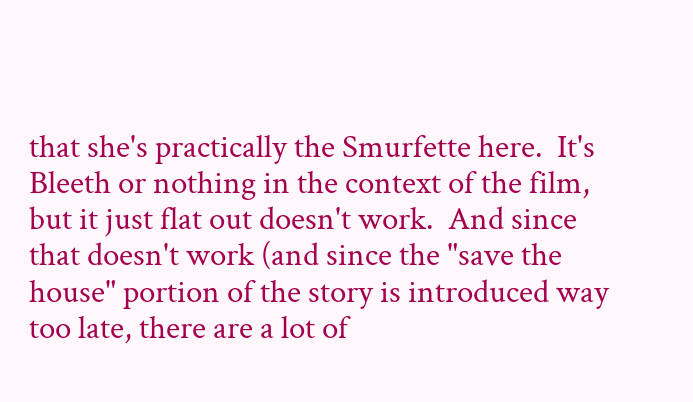that she's practically the Smurfette here.  It's Bleeth or nothing in the context of the film, but it just flat out doesn't work.  And since that doesn't work (and since the "save the house" portion of the story is introduced way too late, there are a lot of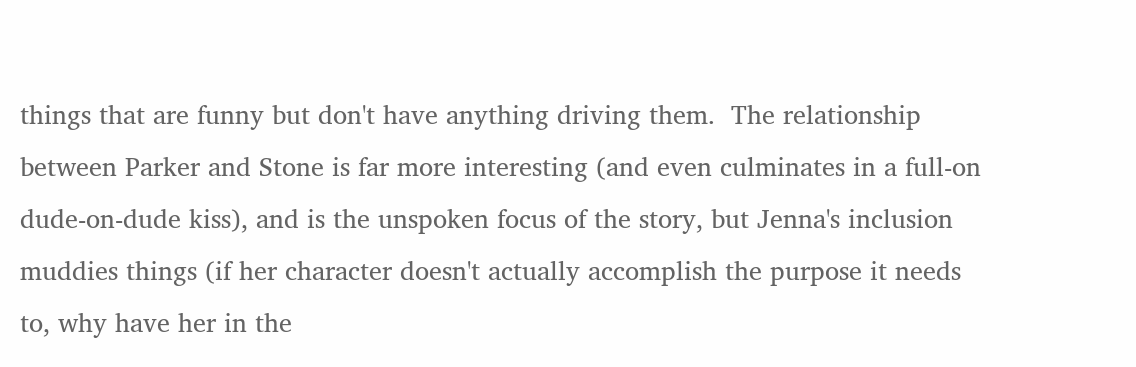things that are funny but don't have anything driving them.  The relationship between Parker and Stone is far more interesting (and even culminates in a full-on dude-on-dude kiss), and is the unspoken focus of the story, but Jenna's inclusion muddies things (if her character doesn't actually accomplish the purpose it needs to, why have her in the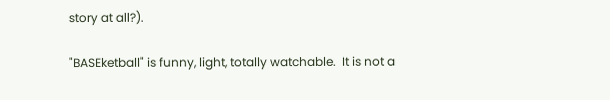story at all?).

"BASEketball" is funny, light, totally watchable.  It is not a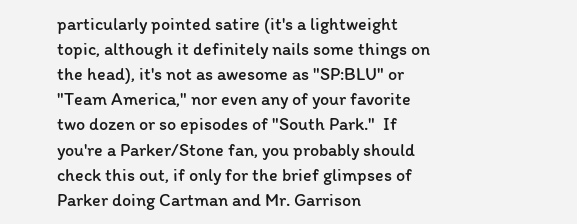particularly pointed satire (it's a lightweight topic, although it definitely nails some things on the head), it's not as awesome as "SP:BLU" or "Team America," nor even any of your favorite two dozen or so episodes of "South Park."  If you're a Parker/Stone fan, you probably should check this out, if only for the brief glimpses of Parker doing Cartman and Mr. Garrison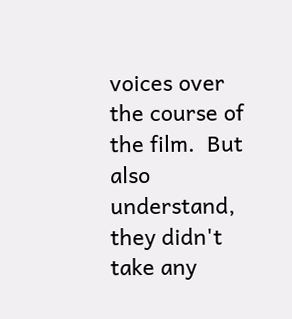voices over the course of the film.  But also understand, they didn't take any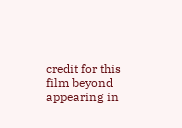credit for this film beyond appearing in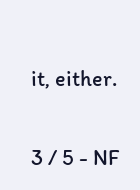it, either.

3 / 5 - NF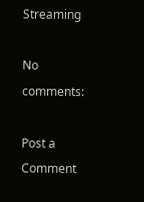Streaming

No comments:

Post a Comment